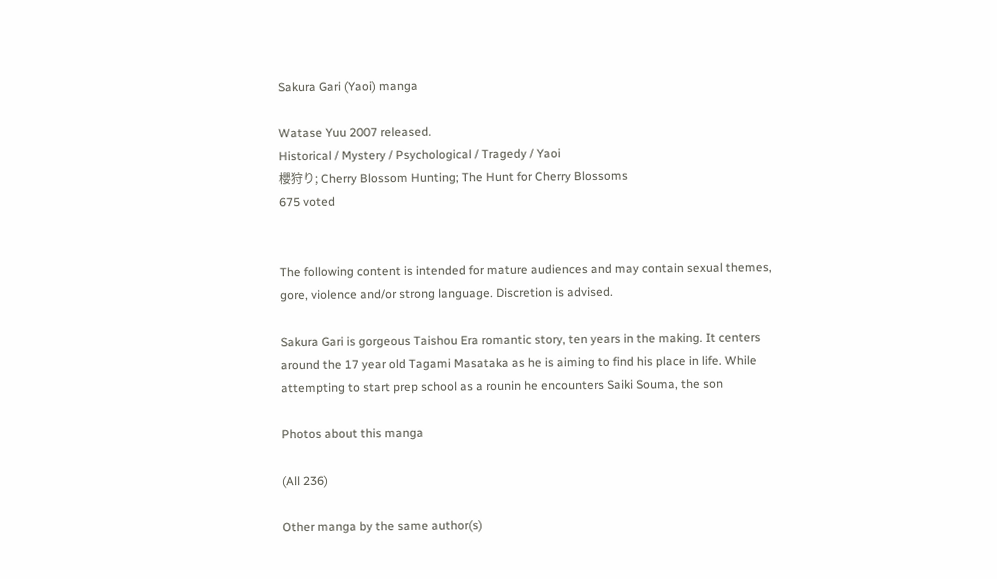Sakura Gari (Yaoi) manga

Watase Yuu 2007 released.
Historical / Mystery / Psychological / Tragedy / Yaoi
櫻狩り; Cherry Blossom Hunting; The Hunt for Cherry Blossoms
675 voted


The following content is intended for mature audiences and may contain sexual themes, gore, violence and/or strong language. Discretion is advised.

Sakura Gari is gorgeous Taishou Era romantic story, ten years in the making. It centers around the 17 year old Tagami Masataka as he is aiming to find his place in life. While attempting to start prep school as a rounin he encounters Saiki Souma, the son

Photos about this manga

(All 236)

Other manga by the same author(s)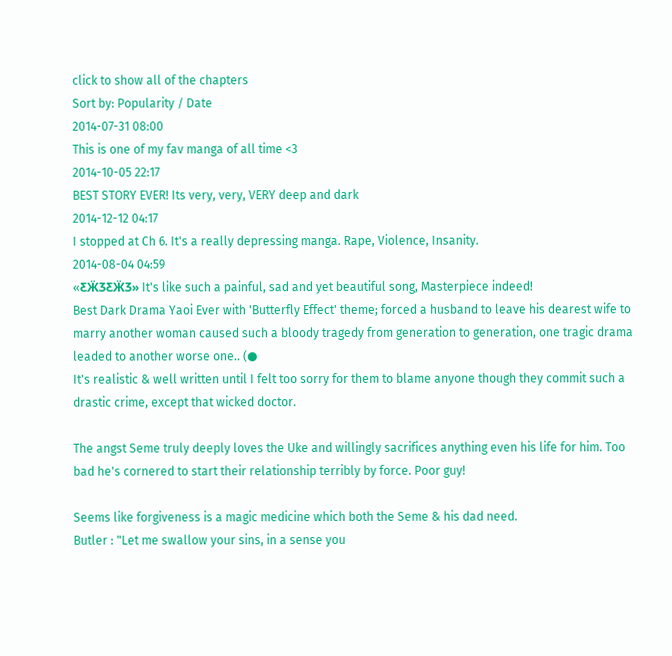click to show all of the chapters
Sort by: Popularity / Date
2014-07-31 08:00
This is one of my fav manga of all time <3
2014-10-05 22:17
BEST STORY EVER! Its very, very, VERY deep and dark
2014-12-12 04:17
I stopped at Ch 6. It's a really depressing manga. Rape, Violence, Insanity.
2014-08-04 04:59
«ƸӜƷƸӜƷ» It's like such a painful, sad and yet beautiful song, Masterpiece indeed!
Best Dark Drama Yaoi Ever with 'Butterfly Effect' theme; forced a husband to leave his dearest wife to marry another woman caused such a bloody tragedy from generation to generation, one tragic drama leaded to another worse one.. (●
It's realistic & well written until I felt too sorry for them to blame anyone though they commit such a drastic crime, except that wicked doctor.

The angst Seme truly deeply loves the Uke and willingly sacrifices anything even his life for him. Too bad he's cornered to start their relationship terribly by force. Poor guy!

Seems like forgiveness is a magic medicine which both the Seme & his dad need.
Butler : "Let me swallow your sins, in a sense you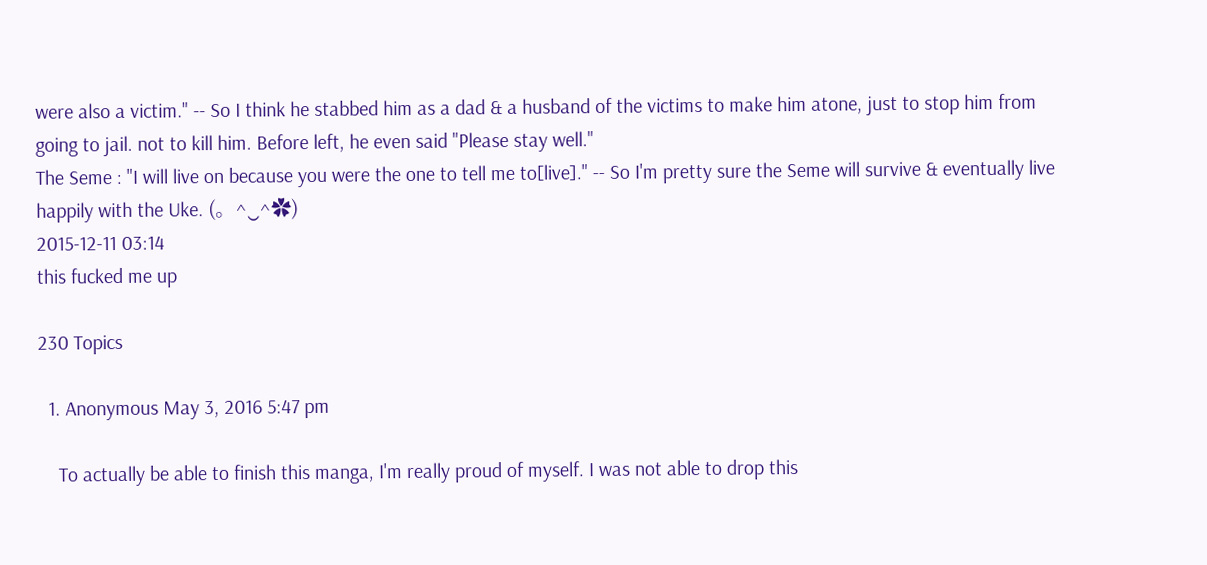were also a victim." -- So I think he stabbed him as a dad & a husband of the victims to make him atone, just to stop him from going to jail. not to kill him. Before left, he even said "Please stay well."
The Seme : "I will live on because you were the one to tell me to[live]." -- So I'm pretty sure the Seme will survive & eventually live happily with the Uke. (。^‿^✿)
2015-12-11 03:14
this fucked me up

230 Topics

  1. Anonymous May 3, 2016 5:47 pm

    To actually be able to finish this manga, I'm really proud of myself. I was not able to drop this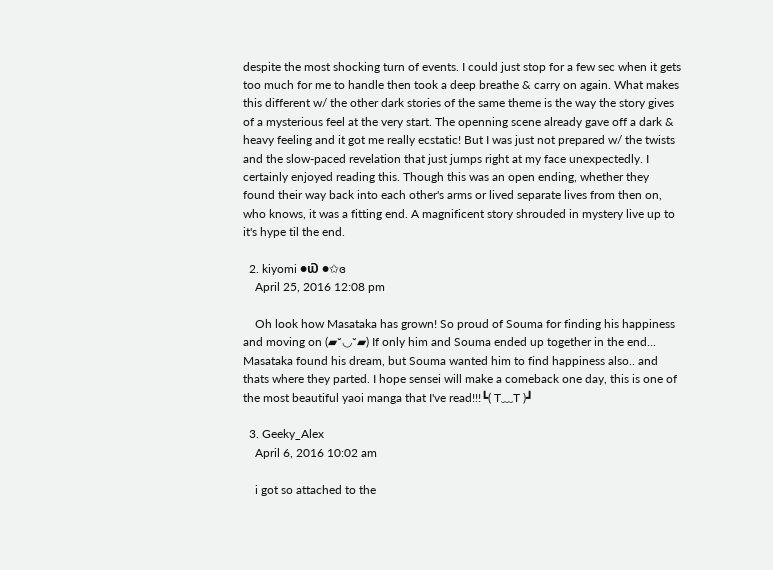despite the most shocking turn of events. I could just stop for a few sec when it gets too much for me to handle then took a deep breathe & carry on again. What makes this different w/ the other dark stories of the same theme is the way the story gives of a mysterious feel at the very start. The openning scene already gave off a dark & heavy feeling and it got me really ecstatic! But I was just not prepared w/ the twists and the slow-paced revelation that just jumps right at my face unexpectedly. I certainly enjoyed reading this. Though this was an open ending, whether they found their way back into each other's arms or lived separate lives from then on, who knows, it was a fitting end. A magnificent story shrouded in mystery live up to it's hype til the end.

  2. kiyomi ●௰ ●✩ɞ
    April 25, 2016 12:08 pm

    Oh look how Masataka has grown! So proud of Souma for finding his happiness and moving on (▰˘◡˘▰) If only him and Souma ended up together in the end... Masataka found his dream, but Souma wanted him to find happiness also.. and thats where they parted. I hope sensei will make a comeback one day, this is one of the most beautiful yaoi manga that I've read!!!┗( T﹏T )┛

  3. Geeky_Alex
    April 6, 2016 10:02 am

    i got so attached to the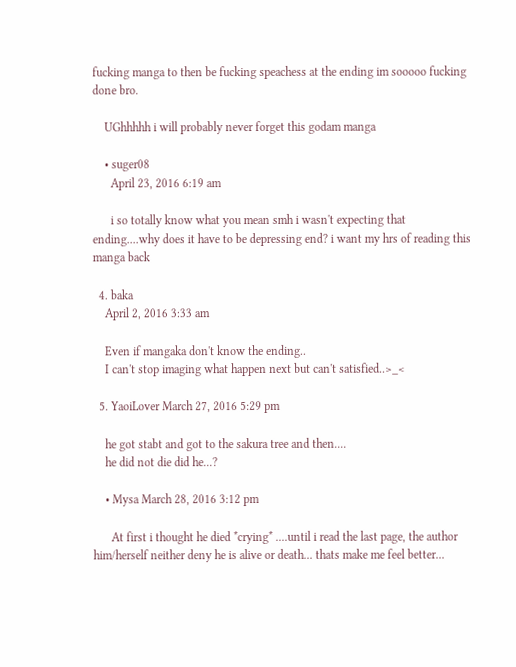fucking manga to then be fucking speachess at the ending im sooooo fucking done bro.

    UGhhhhh i will probably never forget this godam manga

    • suger08
      April 23, 2016 6:19 am

      i so totally know what you mean smh i wasn't expecting that ending....why does it have to be depressing end? i want my hrs of reading this manga back

  4. baka
    April 2, 2016 3:33 am

    Even if mangaka don't know the ending..
    I can't stop imaging what happen next but can't satisfied..>_<

  5. YaoiLover March 27, 2016 5:29 pm

    he got stabt and got to the sakura tree and then....
    he did not die did he...?

    • Mysa March 28, 2016 3:12 pm

      At first i thought he died *crying* ....until i read the last page, the author him/herself neither deny he is alive or death... thats make me feel better...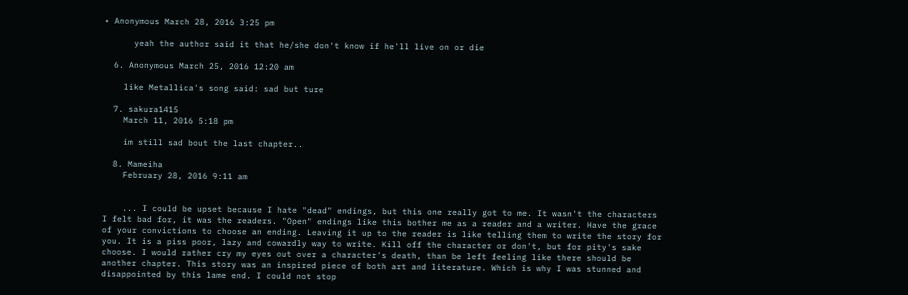• Anonymous March 28, 2016 3:25 pm

      yeah the author said it that he/she don't know if he'll live on or die

  6. Anonymous March 25, 2016 12:20 am

    like Metallica's song said: sad but ture

  7. sakura1415
    March 11, 2016 5:18 pm

    im still sad bout the last chapter..

  8. Mameiha
    February 28, 2016 9:11 am


    ... I could be upset because I hate "dead" endings, but this one really got to me. It wasn't the characters I felt bad for, it was the readers. "Open" endings like this bother me as a reader and a writer. Have the grace of your convictions to choose an ending. Leaving it up to the reader is like telling them to write the story for you. It is a piss poor, lazy and cowardly way to write. Kill off the character or don't, but for pity's sake choose. I would rather cry my eyes out over a character's death, than be left feeling like there should be another chapter. This story was an inspired piece of both art and literature. Which is why I was stunned and disappointed by this lame end. I could not stop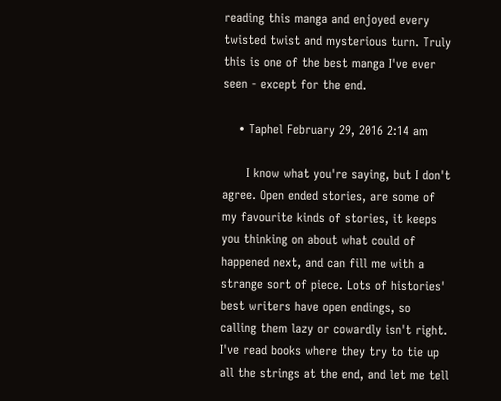reading this manga and enjoyed every twisted twist and mysterious turn. Truly this is one of the best manga I've ever seen - except for the end.

    • Taphel February 29, 2016 2:14 am

      I know what you're saying, but I don't agree. Open ended stories, are some of my favourite kinds of stories, it keeps you thinking on about what could of happened next, and can fill me with a strange sort of piece. Lots of histories' best writers have open endings, so calling them lazy or cowardly isn't right. I've read books where they try to tie up all the strings at the end, and let me tell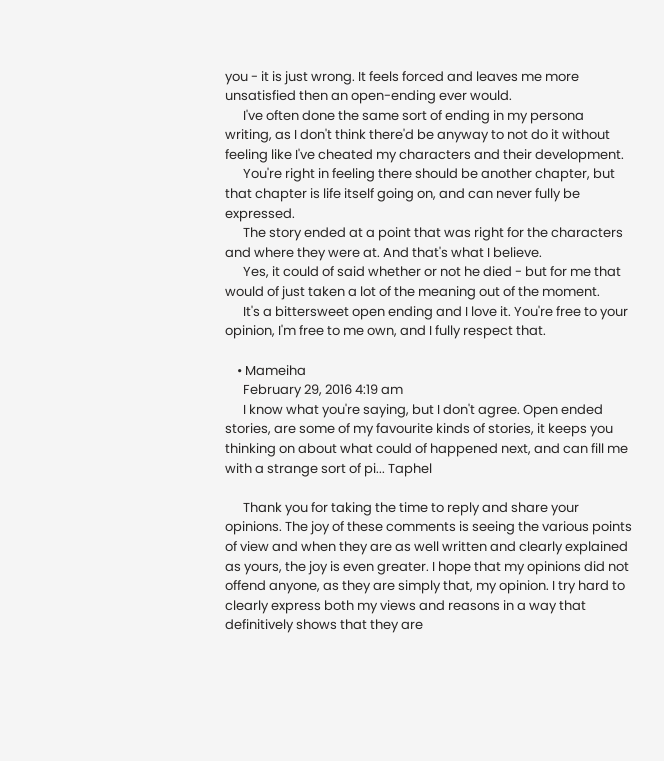you - it is just wrong. It feels forced and leaves me more unsatisfied then an open-ending ever would.
      I've often done the same sort of ending in my persona writing, as I don't think there'd be anyway to not do it without feeling like I've cheated my characters and their development.
      You're right in feeling there should be another chapter, but that chapter is life itself going on, and can never fully be expressed.
      The story ended at a point that was right for the characters and where they were at. And that's what I believe.
      Yes, it could of said whether or not he died - but for me that would of just taken a lot of the meaning out of the moment.
      It's a bittersweet open ending and I love it. You're free to your opinion, I'm free to me own, and I fully respect that.

    • Mameiha
      February 29, 2016 4:19 am
      I know what you're saying, but I don't agree. Open ended stories, are some of my favourite kinds of stories, it keeps you thinking on about what could of happened next, and can fill me with a strange sort of pi... Taphel

      Thank you for taking the time to reply and share your opinions. The joy of these comments is seeing the various points of view and when they are as well written and clearly explained as yours, the joy is even greater. I hope that my opinions did not offend anyone, as they are simply that, my opinion. I try hard to clearly express both my views and reasons in a way that definitively shows that they are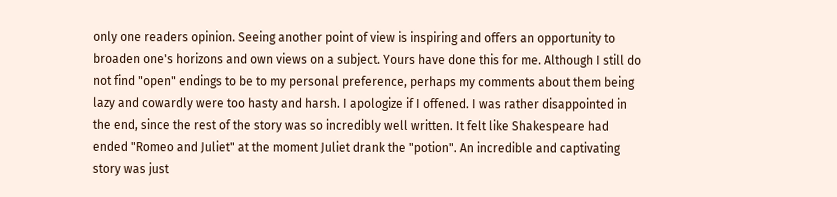only one readers opinion. Seeing another point of view is inspiring and offers an opportunity to broaden one's horizons and own views on a subject. Yours have done this for me. Although I still do not find "open" endings to be to my personal preference, perhaps my comments about them being lazy and cowardly were too hasty and harsh. I apologize if I offened. I was rather disappointed in the end, since the rest of the story was so incredibly well written. It felt like Shakespeare had ended "Romeo and Juliet" at the moment Juliet drank the "potion". An incredible and captivating story was just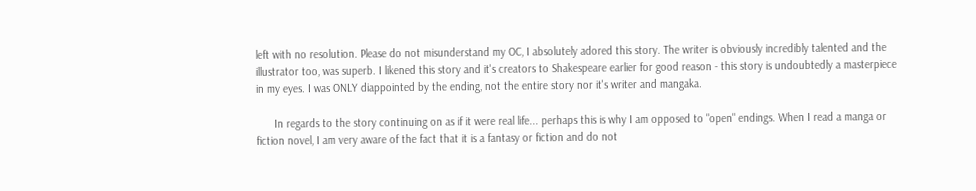left with no resolution. Please do not misunderstand my OC, I absolutely adored this story. The writer is obviously incredibly talented and the illustrator too, was superb. I likened this story and it's creators to Shakespeare earlier for good reason - this story is undoubtedly a masterpiece in my eyes. I was ONLY diappointed by the ending, not the entire story nor it's writer and mangaka.

      In regards to the story continuing on as if it were real life... perhaps this is why I am opposed to "open" endings. When I read a manga or fiction novel, I am very aware of the fact that it is a fantasy or fiction and do not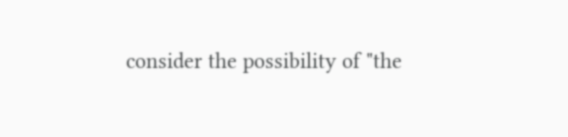consider the possibility of "the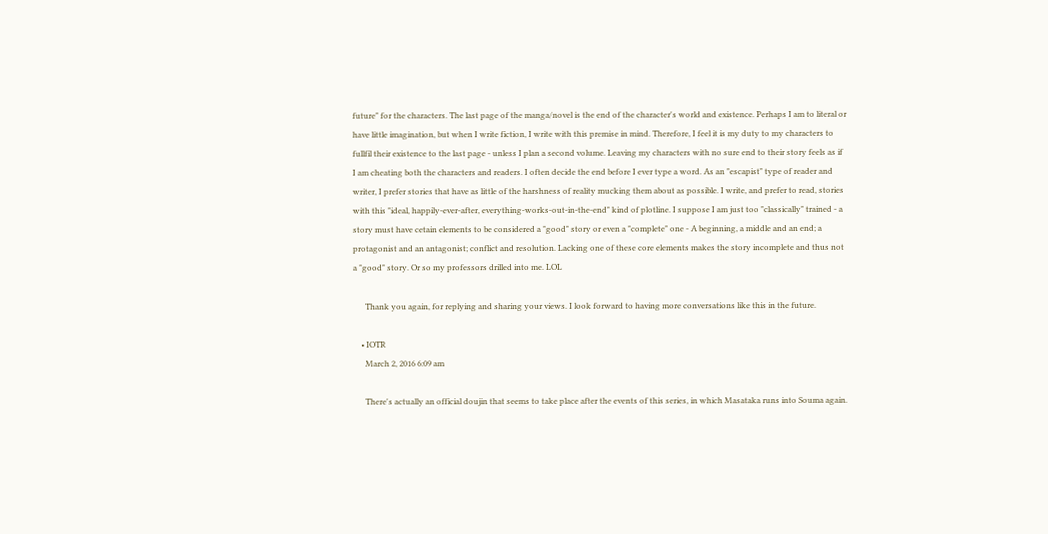future" for the characters. The last page of the manga/novel is the end of the character's world and existence. Perhaps I am to literal or have little imagination, but when I write fiction, I write with this premise in mind. Therefore, I feel it is my duty to my characters to fullfil their existence to the last page - unless I plan a second volume. Leaving my characters with no sure end to their story feels as if I am cheating both the characters and readers. I often decide the end before I ever type a word. As an "escapist" type of reader and writer, I prefer stories that have as little of the harshness of reality mucking them about as possible. I write, and prefer to read, stories with this "ideal, happily-ever-after, everything-works-out-in-the-end" kind of plotline. I suppose I am just too "classically" trained - a story must have cetain elements to be considered a "good" story or even a "complete" one - A beginning, a middle and an end; a protagonist and an antagonist; conflict and resolution. Lacking one of these core elements makes the story incomplete and thus not a "good" story. Or so my professors drilled into me. LOL

      Thank you again, for replying and sharing your views. I look forward to having more conversations like this in the future.

    • IOTR
      March 2, 2016 6:09 am

      There's actually an official doujin that seems to take place after the events of this series, in which Masataka runs into Souma again.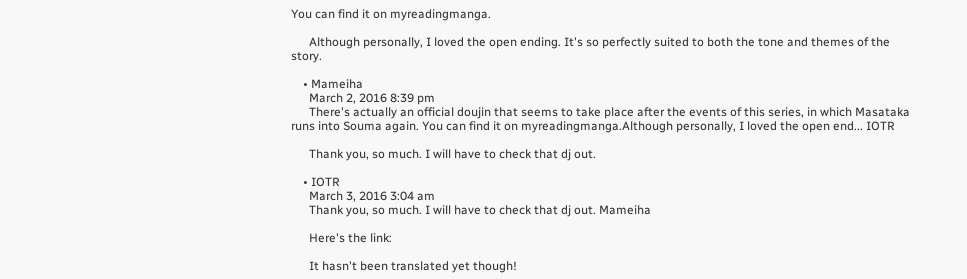You can find it on myreadingmanga.

      Although personally, I loved the open ending. It's so perfectly suited to both the tone and themes of the story.

    • Mameiha
      March 2, 2016 8:39 pm
      There's actually an official doujin that seems to take place after the events of this series, in which Masataka runs into Souma again. You can find it on myreadingmanga.Although personally, I loved the open end... IOTR

      Thank you, so much. I will have to check that dj out.

    • IOTR
      March 3, 2016 3:04 am
      Thank you, so much. I will have to check that dj out. Mameiha

      Here's the link:

      It hasn't been translated yet though!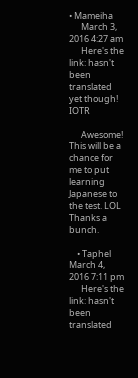• Mameiha
      March 3, 2016 4:27 am
      Here's the link: hasn't been translated yet though! IOTR

      Awesome! This will be a chance for me to put learning Japanese to the test. LOL Thanks a bunch.

    • Taphel March 4, 2016 7:11 pm
      Here's the link: hasn't been translated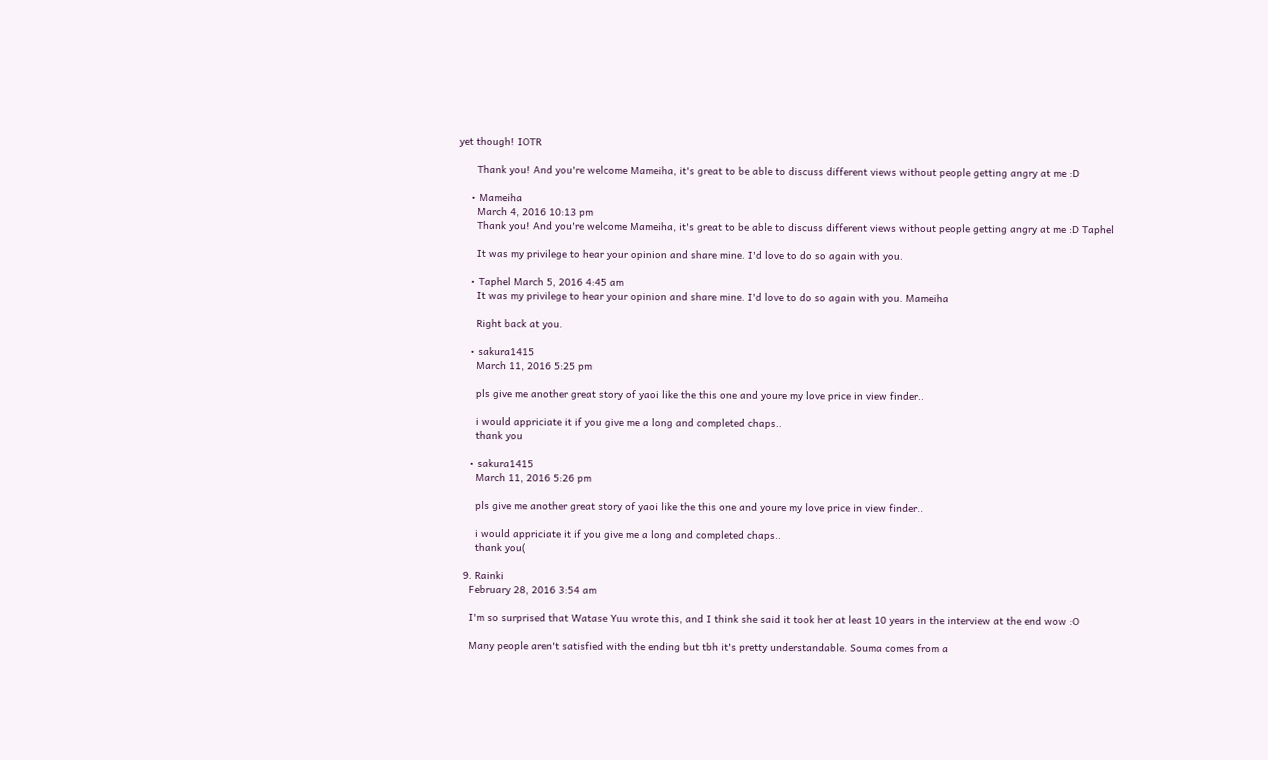yet though! IOTR

      Thank you! And you're welcome Mameiha, it's great to be able to discuss different views without people getting angry at me :D

    • Mameiha
      March 4, 2016 10:13 pm
      Thank you! And you're welcome Mameiha, it's great to be able to discuss different views without people getting angry at me :D Taphel

      It was my privilege to hear your opinion and share mine. I'd love to do so again with you.

    • Taphel March 5, 2016 4:45 am
      It was my privilege to hear your opinion and share mine. I'd love to do so again with you. Mameiha

      Right back at you.

    • sakura1415
      March 11, 2016 5:25 pm

      pls give me another great story of yaoi like the this one and youre my love price in view finder..

      i would appriciate it if you give me a long and completed chaps..
      thank you

    • sakura1415
      March 11, 2016 5:26 pm

      pls give me another great story of yaoi like the this one and youre my love price in view finder..

      i would appriciate it if you give me a long and completed chaps..
      thank you(

  9. Rainki
    February 28, 2016 3:54 am

    I'm so surprised that Watase Yuu wrote this, and I think she said it took her at least 10 years in the interview at the end wow :O

    Many people aren't satisfied with the ending but tbh it's pretty understandable. Souma comes from a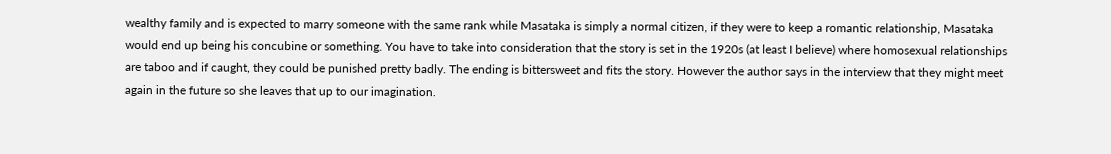wealthy family and is expected to marry someone with the same rank while Masataka is simply a normal citizen, if they were to keep a romantic relationship, Masataka would end up being his concubine or something. You have to take into consideration that the story is set in the 1920s (at least I believe) where homosexual relationships are taboo and if caught, they could be punished pretty badly. The ending is bittersweet and fits the story. However the author says in the interview that they might meet again in the future so she leaves that up to our imagination.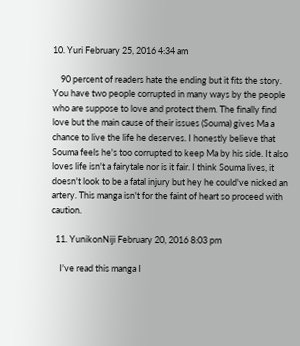10. Yuri February 25, 2016 4:34 am

    90 percent of readers hate the ending but it fits the story. You have two people corrupted in many ways by the people who are suppose to love and protect them. The finally find love but the main cause of their issues (Souma) gives Ma a chance to live the life he deserves. I honestly believe that Souma feels he's too corrupted to keep Ma by his side. It also loves life isn't a fairytale nor is it fair. I think Souma lives, it doesn't look to be a fatal injury but hey he could've nicked an artery. This manga isn't for the faint of heart so proceed with caution.

  11. YunikonNiji February 20, 2016 8:03 pm

    I've read this manga I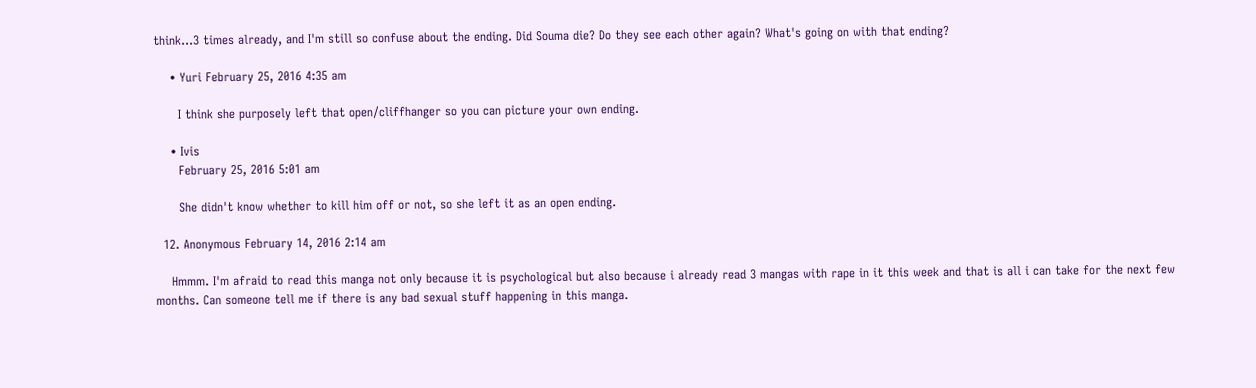think...3 times already, and I'm still so confuse about the ending. Did Souma die? Do they see each other again? What's going on with that ending?

    • Yuri February 25, 2016 4:35 am

      I think she purposely left that open/cliffhanger so you can picture your own ending.

    • Ivis
      February 25, 2016 5:01 am

      She didn't know whether to kill him off or not, so she left it as an open ending.

  12. Anonymous February 14, 2016 2:14 am

    Hmmm. I'm afraid to read this manga not only because it is psychological but also because i already read 3 mangas with rape in it this week and that is all i can take for the next few months. Can someone tell me if there is any bad sexual stuff happening in this manga.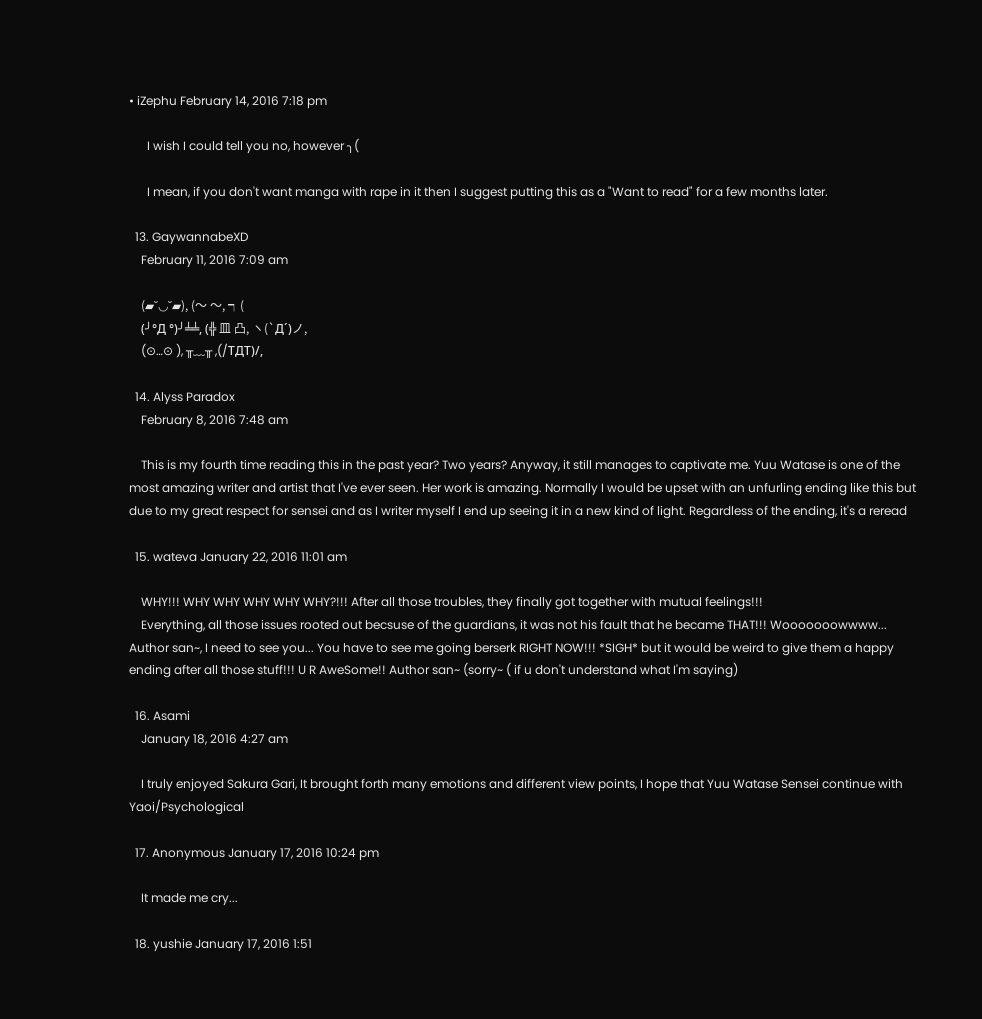• iZephu February 14, 2016 7:18 pm

      I wish I could tell you no, however ╮(

      I mean, if you don't want manga with rape in it then I suggest putting this as a "Want to read" for a few months later.

  13. GaywannabeXD
    February 11, 2016 7:09 am

    (▰˘◡˘▰), (〜 〜, ┑(
    (╯°Д °)╯╧╧, (╬ 皿 凸, ヽ(`Д´)ノ,
    (⊙…⊙ ), ╥﹏╥ ,(/TДT)/,

  14. Alyss Paradox
    February 8, 2016 7:48 am

    This is my fourth time reading this in the past year? Two years? Anyway, it still manages to captivate me. Yuu Watase is one of the most amazing writer and artist that I've ever seen. Her work is amazing. Normally I would be upset with an unfurling ending like this but due to my great respect for sensei and as I writer myself I end up seeing it in a new kind of light. Regardless of the ending, it's a reread

  15. wateva January 22, 2016 11:01 am

    WHY!!! WHY WHY WHY WHY WHY?!!! After all those troubles, they finally got together with mutual feelings!!!
    Everything, all those issues rooted out becsuse of the guardians, it was not his fault that he became THAT!!! Wooooooowwww... Author san~, I need to see you... You have to see me going berserk RIGHT NOW!!! *SIGH* but it would be weird to give them a happy ending after all those stuff!!! U R AweSome!! Author san~ (sorry~ ( if u don't understand what I'm saying)

  16. Asami
    January 18, 2016 4:27 am

    I truly enjoyed Sakura Gari, It brought forth many emotions and different view points, I hope that Yuu Watase Sensei continue with Yaoi/Psychological

  17. Anonymous January 17, 2016 10:24 pm

    It made me cry...

  18. yushie January 17, 2016 1:51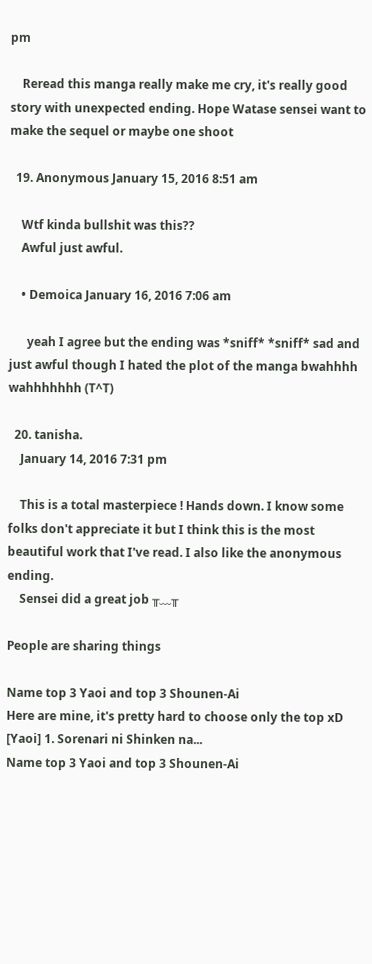pm

    Reread this manga really make me cry, it's really good story with unexpected ending. Hope Watase sensei want to make the sequel or maybe one shoot

  19. Anonymous January 15, 2016 8:51 am

    Wtf kinda bullshit was this??
    Awful just awful.

    • Demoica January 16, 2016 7:06 am

      yeah I agree but the ending was *sniff* *sniff* sad and just awful though I hated the plot of the manga bwahhhh wahhhhhhh (T^T)

  20. tanisha.
    January 14, 2016 7:31 pm

    This is a total masterpiece ! Hands down. I know some folks don't appreciate it but I think this is the most beautiful work that I've read. I also like the anonymous ending.
    Sensei did a great job ╥﹏╥

People are sharing things

Name top 3 Yaoi and top 3 Shounen-Ai
Here are mine, it's pretty hard to choose only the top xD [Yaoi] 1. Sorenari ni Shinken na...
Name top 3 Yaoi and top 3 Shounen-Ai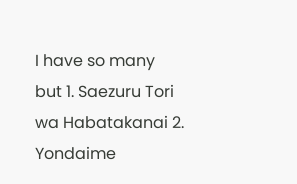I have so many but 1. Saezuru Tori wa Habatakanai 2. Yondaime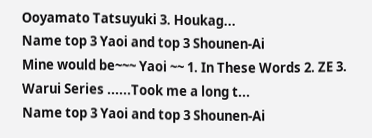Ooyamato Tatsuyuki 3. Houkag...
Name top 3 Yaoi and top 3 Shounen-Ai
Mine would be~~~ Yaoi ~~ 1. In These Words 2. ZE 3. Warui Series ......Took me a long t...
Name top 3 Yaoi and top 3 Shounen-Ai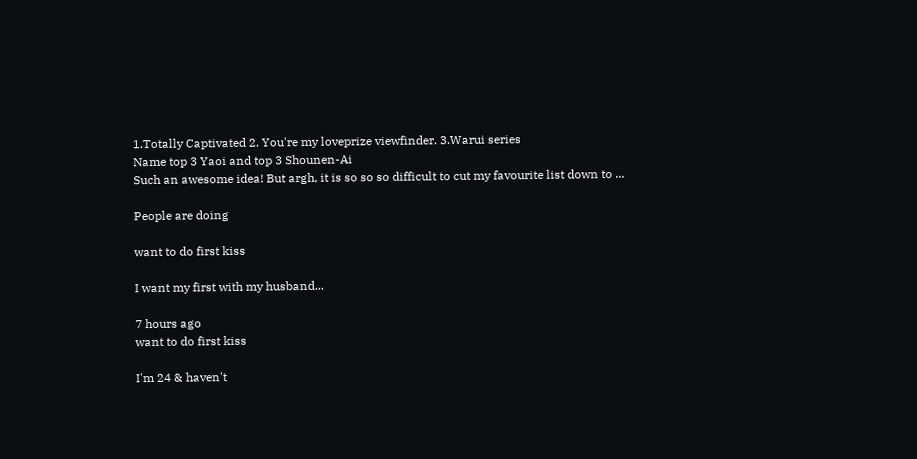1.Totally Captivated 2. You're my loveprize viewfinder. 3.Warui series
Name top 3 Yaoi and top 3 Shounen-Ai
Such an awesome idea! But argh, it is so so so difficult to cut my favourite list down to ...

People are doing

want to do first kiss

I want my first with my husband...

7 hours ago
want to do first kiss

I'm 24 & haven't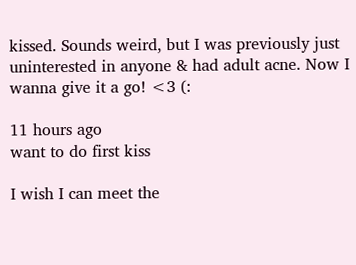kissed. Sounds weird, but I was previously just uninterested in anyone & had adult acne. Now I wanna give it a go! <3 (:

11 hours ago
want to do first kiss

I wish I can meet the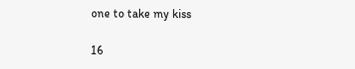one to take my kiss

16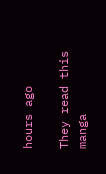hours ago

They read this manga